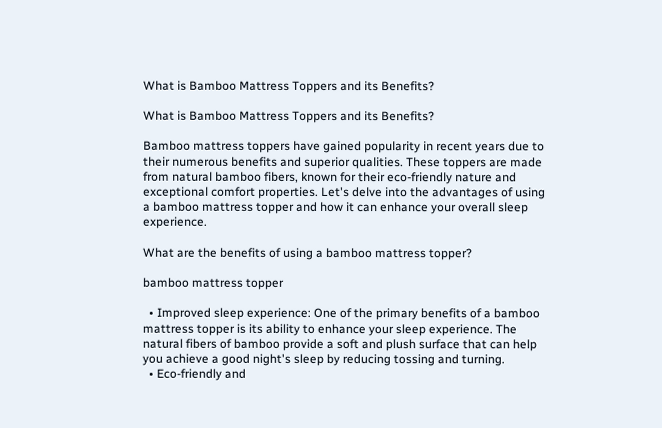What is Bamboo Mattress Toppers and its Benefits?

What is Bamboo Mattress Toppers and its Benefits?

Bamboo mattress toppers have gained popularity in recent years due to their numerous benefits and superior qualities. These toppers are made from natural bamboo fibers, known for their eco-friendly nature and exceptional comfort properties. Let's delve into the advantages of using a bamboo mattress topper and how it can enhance your overall sleep experience.

What are the benefits of using a bamboo mattress topper?

bamboo mattress topper

  • Improved sleep experience: One of the primary benefits of a bamboo mattress topper is its ability to enhance your sleep experience. The natural fibers of bamboo provide a soft and plush surface that can help you achieve a good night's sleep by reducing tossing and turning.
  • Eco-friendly and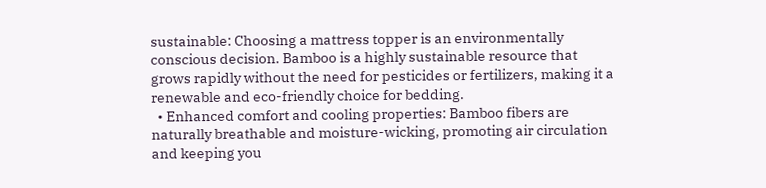sustainable: Choosing a mattress topper is an environmentally conscious decision. Bamboo is a highly sustainable resource that grows rapidly without the need for pesticides or fertilizers, making it a renewable and eco-friendly choice for bedding.
  • Enhanced comfort and cooling properties: Bamboo fibers are naturally breathable and moisture-wicking, promoting air circulation and keeping you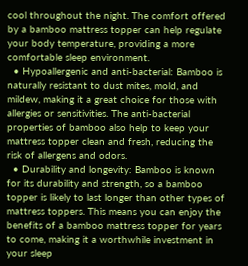cool throughout the night. The comfort offered by a bamboo mattress topper can help regulate your body temperature, providing a more comfortable sleep environment.
  • Hypoallergenic and anti-bacterial: Bamboo is naturally resistant to dust mites, mold, and mildew, making it a great choice for those with allergies or sensitivities. The anti-bacterial properties of bamboo also help to keep your mattress topper clean and fresh, reducing the risk of allergens and odors.
  • Durability and longevity: Bamboo is known for its durability and strength, so a bamboo topper is likely to last longer than other types of mattress toppers. This means you can enjoy the benefits of a bamboo mattress topper for years to come, making it a worthwhile investment in your sleep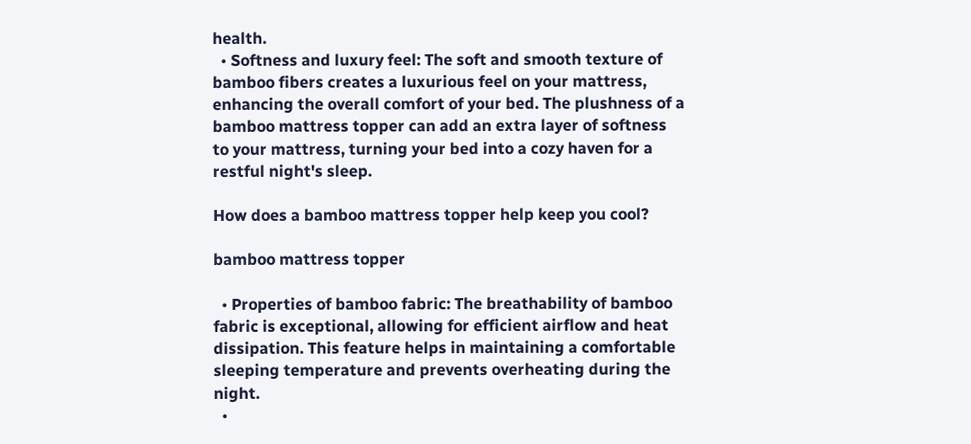health.
  • Softness and luxury feel: The soft and smooth texture of bamboo fibers creates a luxurious feel on your mattress, enhancing the overall comfort of your bed. The plushness of a bamboo mattress topper can add an extra layer of softness to your mattress, turning your bed into a cozy haven for a restful night's sleep.

How does a bamboo mattress topper help keep you cool?

bamboo mattress topper

  • Properties of bamboo fabric: The breathability of bamboo fabric is exceptional, allowing for efficient airflow and heat dissipation. This feature helps in maintaining a comfortable sleeping temperature and prevents overheating during the night.
  •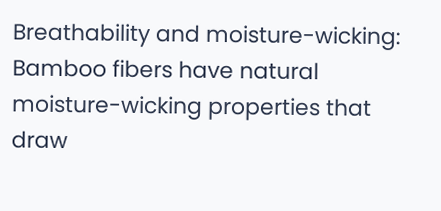Breathability and moisture-wicking: Bamboo fibers have natural moisture-wicking properties that draw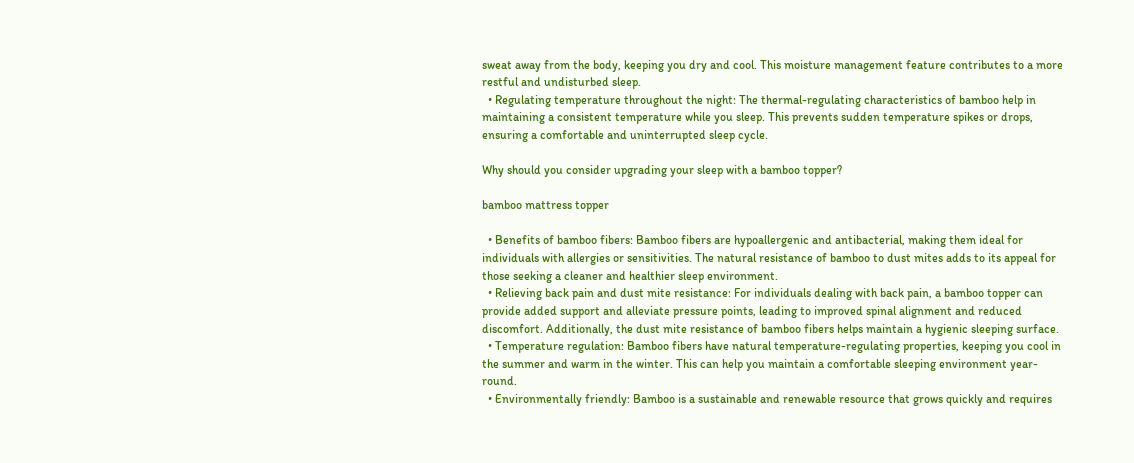sweat away from the body, keeping you dry and cool. This moisture management feature contributes to a more restful and undisturbed sleep.
  • Regulating temperature throughout the night: The thermal-regulating characteristics of bamboo help in maintaining a consistent temperature while you sleep. This prevents sudden temperature spikes or drops, ensuring a comfortable and uninterrupted sleep cycle.

Why should you consider upgrading your sleep with a bamboo topper?

bamboo mattress topper

  • Benefits of bamboo fibers: Bamboo fibers are hypoallergenic and antibacterial, making them ideal for individuals with allergies or sensitivities. The natural resistance of bamboo to dust mites adds to its appeal for those seeking a cleaner and healthier sleep environment.
  • Relieving back pain and dust mite resistance: For individuals dealing with back pain, a bamboo topper can provide added support and alleviate pressure points, leading to improved spinal alignment and reduced discomfort. Additionally, the dust mite resistance of bamboo fibers helps maintain a hygienic sleeping surface.
  • Temperature regulation: Bamboo fibers have natural temperature-regulating properties, keeping you cool in the summer and warm in the winter. This can help you maintain a comfortable sleeping environment year-round.
  • Environmentally friendly: Bamboo is a sustainable and renewable resource that grows quickly and requires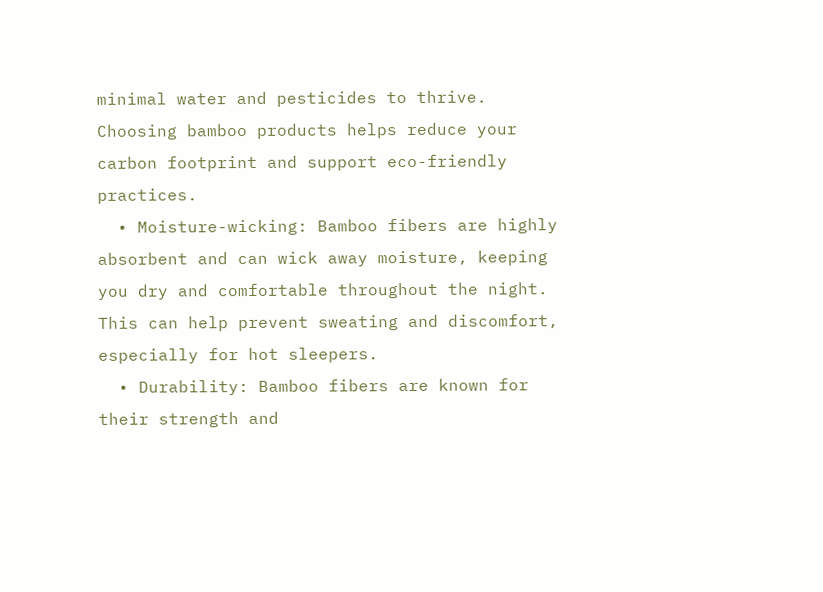minimal water and pesticides to thrive. Choosing bamboo products helps reduce your carbon footprint and support eco-friendly practices.
  • Moisture-wicking: Bamboo fibers are highly absorbent and can wick away moisture, keeping you dry and comfortable throughout the night. This can help prevent sweating and discomfort, especially for hot sleepers.
  • Durability: Bamboo fibers are known for their strength and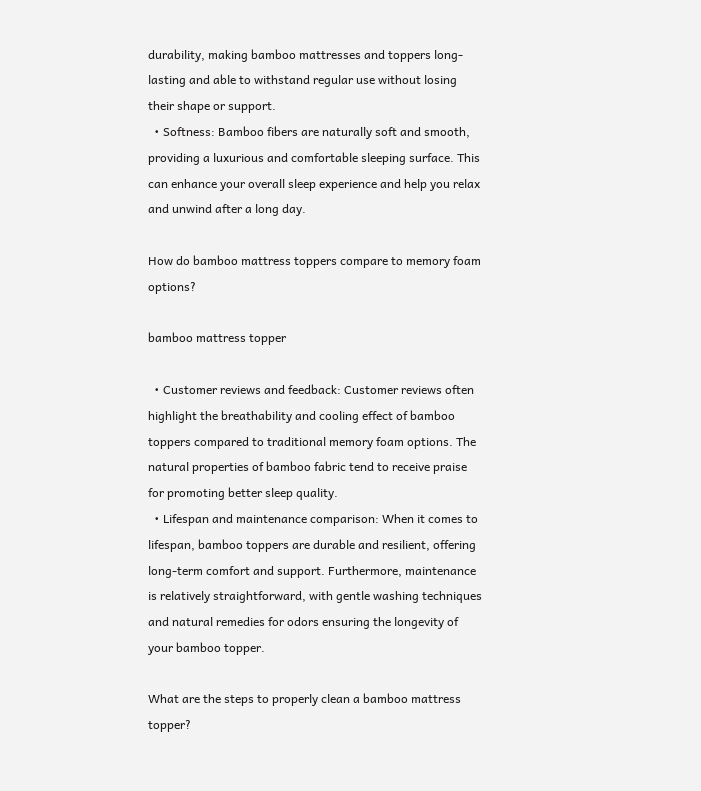durability, making bamboo mattresses and toppers long-lasting and able to withstand regular use without losing their shape or support.
  • Softness: Bamboo fibers are naturally soft and smooth, providing a luxurious and comfortable sleeping surface. This can enhance your overall sleep experience and help you relax and unwind after a long day.

How do bamboo mattress toppers compare to memory foam options?

bamboo mattress topper

  • Customer reviews and feedback: Customer reviews often highlight the breathability and cooling effect of bamboo toppers compared to traditional memory foam options. The natural properties of bamboo fabric tend to receive praise for promoting better sleep quality.
  • Lifespan and maintenance comparison: When it comes to lifespan, bamboo toppers are durable and resilient, offering long-term comfort and support. Furthermore, maintenance is relatively straightforward, with gentle washing techniques and natural remedies for odors ensuring the longevity of your bamboo topper.

What are the steps to properly clean a bamboo mattress topper?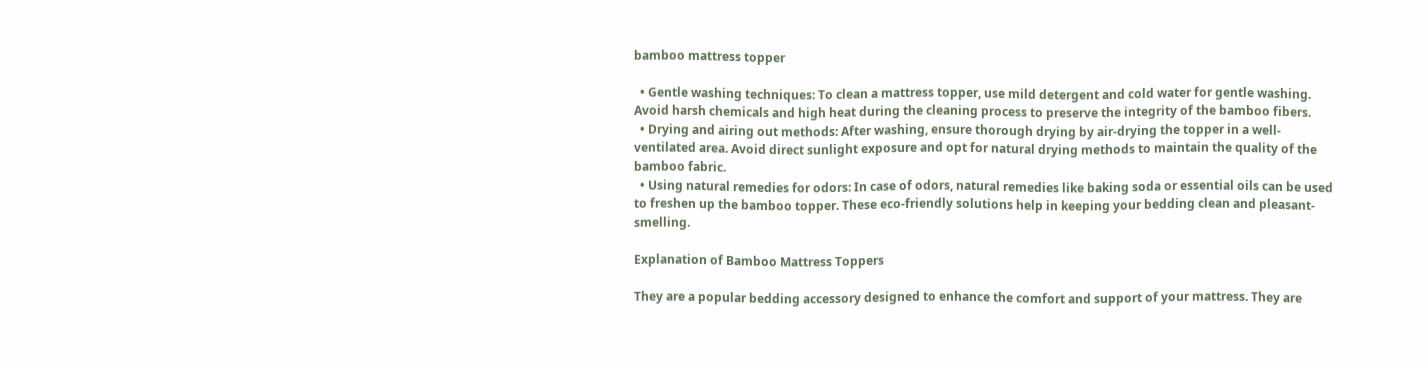bamboo mattress topper

  • Gentle washing techniques: To clean a mattress topper, use mild detergent and cold water for gentle washing. Avoid harsh chemicals and high heat during the cleaning process to preserve the integrity of the bamboo fibers.
  • Drying and airing out methods: After washing, ensure thorough drying by air-drying the topper in a well-ventilated area. Avoid direct sunlight exposure and opt for natural drying methods to maintain the quality of the bamboo fabric.
  • Using natural remedies for odors: In case of odors, natural remedies like baking soda or essential oils can be used to freshen up the bamboo topper. These eco-friendly solutions help in keeping your bedding clean and pleasant-smelling.

Explanation of Bamboo Mattress Toppers

They are a popular bedding accessory designed to enhance the comfort and support of your mattress. They are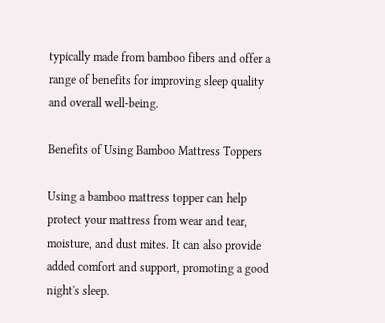typically made from bamboo fibers and offer a range of benefits for improving sleep quality and overall well-being.

Benefits of Using Bamboo Mattress Toppers

Using a bamboo mattress topper can help protect your mattress from wear and tear, moisture, and dust mites. It can also provide added comfort and support, promoting a good night's sleep.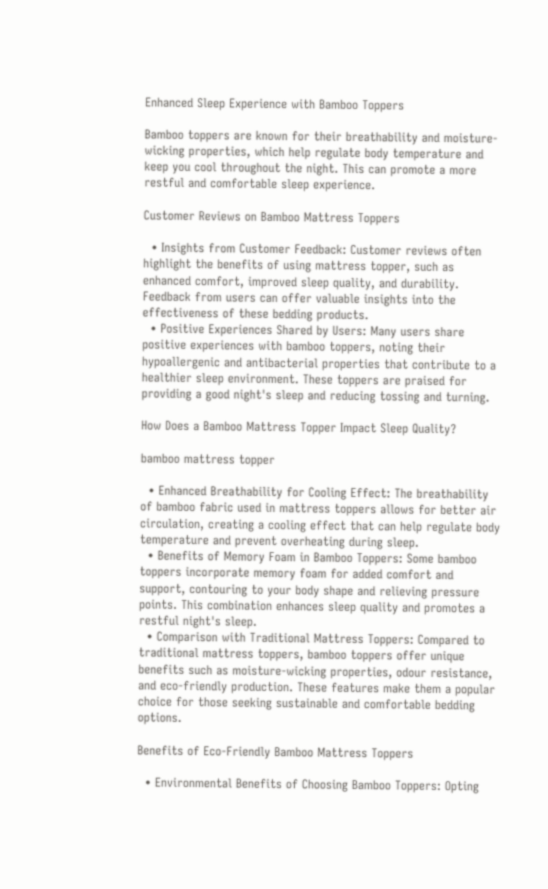Enhanced Sleep Experience with Bamboo Toppers

Bamboo toppers are known for their breathability and moisture-wicking properties, which help regulate body temperature and keep you cool throughout the night. This can promote a more restful and comfortable sleep experience.

Customer Reviews on Bamboo Mattress Toppers

  • Insights from Customer Feedback: Customer reviews often highlight the benefits of using mattress topper, such as enhanced comfort, improved sleep quality, and durability. Feedback from users can offer valuable insights into the effectiveness of these bedding products.
  • Positive Experiences Shared by Users: Many users share positive experiences with bamboo toppers, noting their hypoallergenic and antibacterial properties that contribute to a healthier sleep environment. These toppers are praised for providing a good night's sleep and reducing tossing and turning.

How Does a Bamboo Mattress Topper Impact Sleep Quality?

bamboo mattress topper

  • Enhanced Breathability for Cooling Effect: The breathability of bamboo fabric used in mattress toppers allows for better air circulation, creating a cooling effect that can help regulate body temperature and prevent overheating during sleep.
  • Benefits of Memory Foam in Bamboo Toppers: Some bamboo toppers incorporate memory foam for added comfort and support, contouring to your body shape and relieving pressure points. This combination enhances sleep quality and promotes a restful night's sleep.
  • Comparison with Traditional Mattress Toppers: Compared to traditional mattress toppers, bamboo toppers offer unique benefits such as moisture-wicking properties, odour resistance, and eco-friendly production. These features make them a popular choice for those seeking sustainable and comfortable bedding options.

Benefits of Eco-Friendly Bamboo Mattress Toppers

  • Environmental Benefits of Choosing Bamboo Toppers: Opting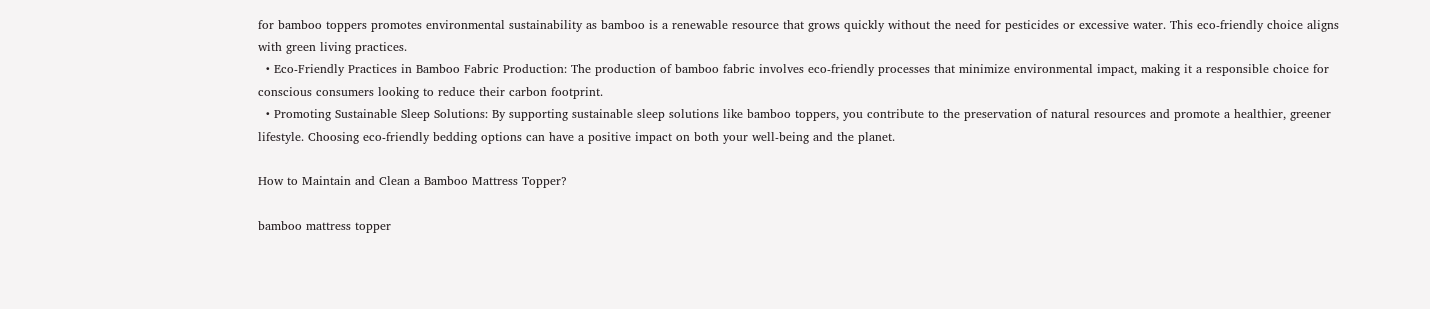for bamboo toppers promotes environmental sustainability as bamboo is a renewable resource that grows quickly without the need for pesticides or excessive water. This eco-friendly choice aligns with green living practices.
  • Eco-Friendly Practices in Bamboo Fabric Production: The production of bamboo fabric involves eco-friendly processes that minimize environmental impact, making it a responsible choice for conscious consumers looking to reduce their carbon footprint.
  • Promoting Sustainable Sleep Solutions: By supporting sustainable sleep solutions like bamboo toppers, you contribute to the preservation of natural resources and promote a healthier, greener lifestyle. Choosing eco-friendly bedding options can have a positive impact on both your well-being and the planet.

How to Maintain and Clean a Bamboo Mattress Topper?

bamboo mattress topper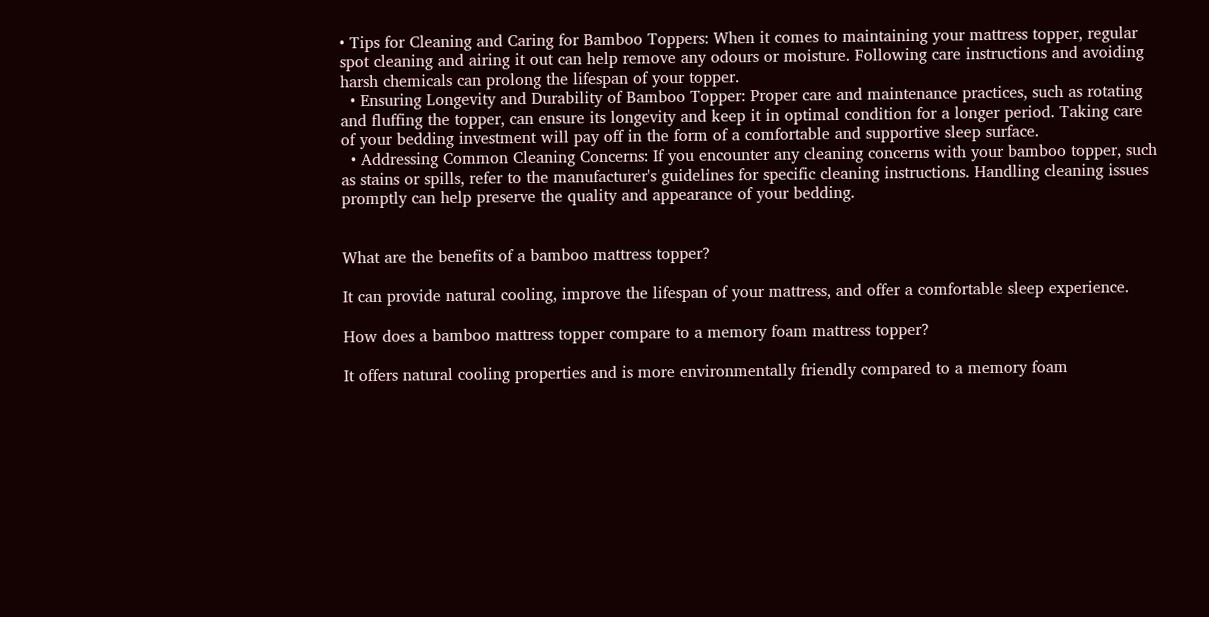• Tips for Cleaning and Caring for Bamboo Toppers: When it comes to maintaining your mattress topper, regular spot cleaning and airing it out can help remove any odours or moisture. Following care instructions and avoiding harsh chemicals can prolong the lifespan of your topper.
  • Ensuring Longevity and Durability of Bamboo Topper: Proper care and maintenance practices, such as rotating and fluffing the topper, can ensure its longevity and keep it in optimal condition for a longer period. Taking care of your bedding investment will pay off in the form of a comfortable and supportive sleep surface.
  • Addressing Common Cleaning Concerns: If you encounter any cleaning concerns with your bamboo topper, such as stains or spills, refer to the manufacturer's guidelines for specific cleaning instructions. Handling cleaning issues promptly can help preserve the quality and appearance of your bedding.


What are the benefits of a bamboo mattress topper?

It can provide natural cooling, improve the lifespan of your mattress, and offer a comfortable sleep experience.

How does a bamboo mattress topper compare to a memory foam mattress topper?

It offers natural cooling properties and is more environmentally friendly compared to a memory foam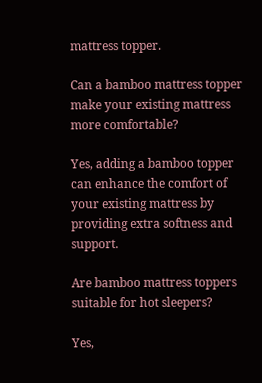mattress topper.

Can a bamboo mattress topper make your existing mattress more comfortable?

Yes, adding a bamboo topper can enhance the comfort of your existing mattress by providing extra softness and support.

Are bamboo mattress toppers suitable for hot sleepers?

Yes,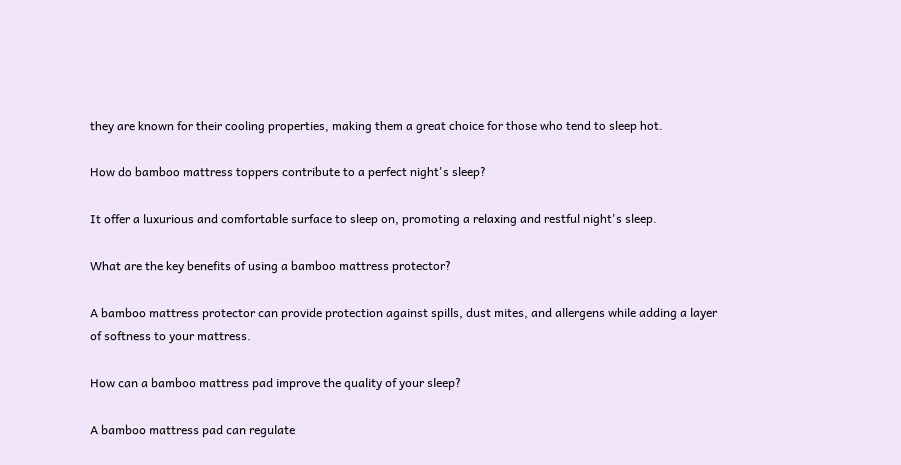they are known for their cooling properties, making them a great choice for those who tend to sleep hot.

How do bamboo mattress toppers contribute to a perfect night's sleep?

It offer a luxurious and comfortable surface to sleep on, promoting a relaxing and restful night's sleep.

What are the key benefits of using a bamboo mattress protector?

A bamboo mattress protector can provide protection against spills, dust mites, and allergens while adding a layer of softness to your mattress.

How can a bamboo mattress pad improve the quality of your sleep?

A bamboo mattress pad can regulate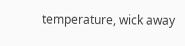temperature, wick away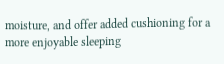moisture, and offer added cushioning for a more enjoyable sleeping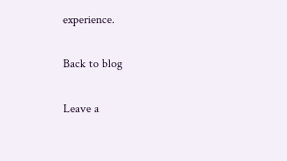experience.

Back to blog

Leave a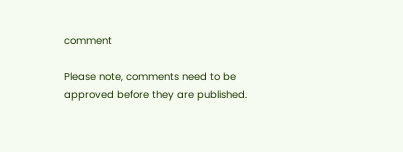comment

Please note, comments need to be approved before they are published.